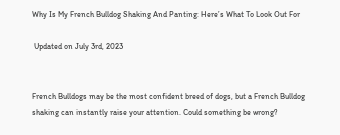Why Is My French Bulldog Shaking And Panting: Here’s What To Look Out For

 Updated on July 3rd, 2023


French Bulldogs may be the most confident breed of dogs, but a French Bulldog shaking can instantly raise your attention. Could something be wrong?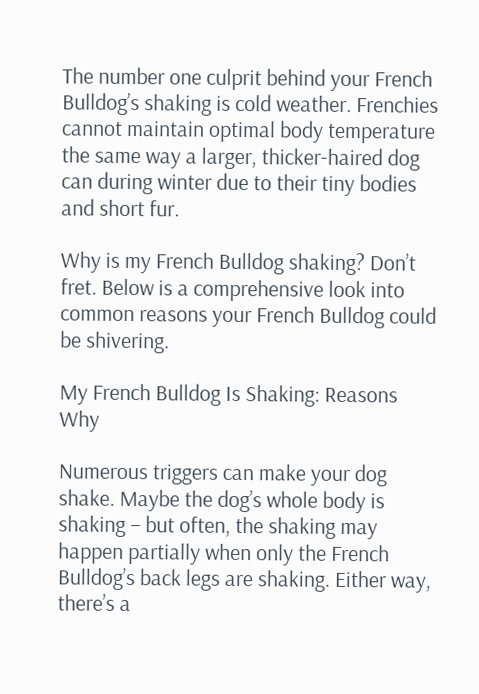The number one culprit behind your French Bulldog’s shaking is cold weather. Frenchies cannot maintain optimal body temperature the same way a larger, thicker-haired dog can during winter due to their tiny bodies and short fur.

Why is my French Bulldog shaking? Don’t fret. Below is a comprehensive look into common reasons your French Bulldog could be shivering.

My French Bulldog Is Shaking: Reasons Why

Numerous triggers can make your dog shake. Maybe the dog’s whole body is shaking – but often, the shaking may happen partially when only the French Bulldog’s back legs are shaking. Either way, there’s a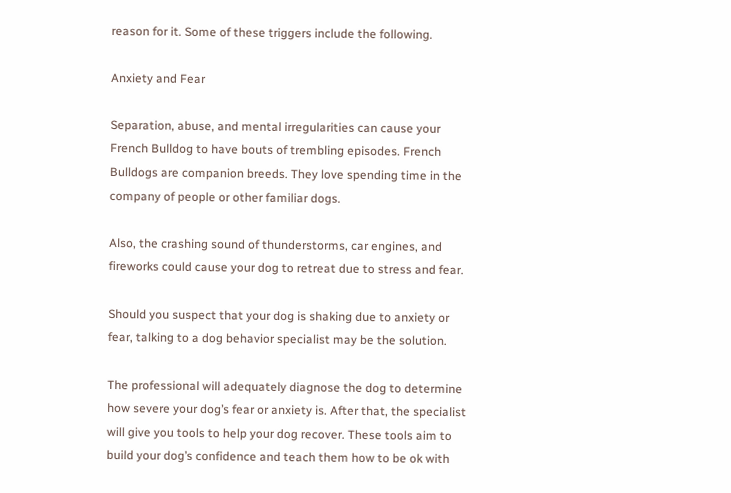reason for it. Some of these triggers include the following.

Anxiety and Fear

Separation, abuse, and mental irregularities can cause your French Bulldog to have bouts of trembling episodes. French Bulldogs are companion breeds. They love spending time in the company of people or other familiar dogs.

Also, the crashing sound of thunderstorms, car engines, and fireworks could cause your dog to retreat due to stress and fear.

Should you suspect that your dog is shaking due to anxiety or fear, talking to a dog behavior specialist may be the solution.

The professional will adequately diagnose the dog to determine how severe your dog’s fear or anxiety is. After that, the specialist will give you tools to help your dog recover. These tools aim to build your dog’s confidence and teach them how to be ok with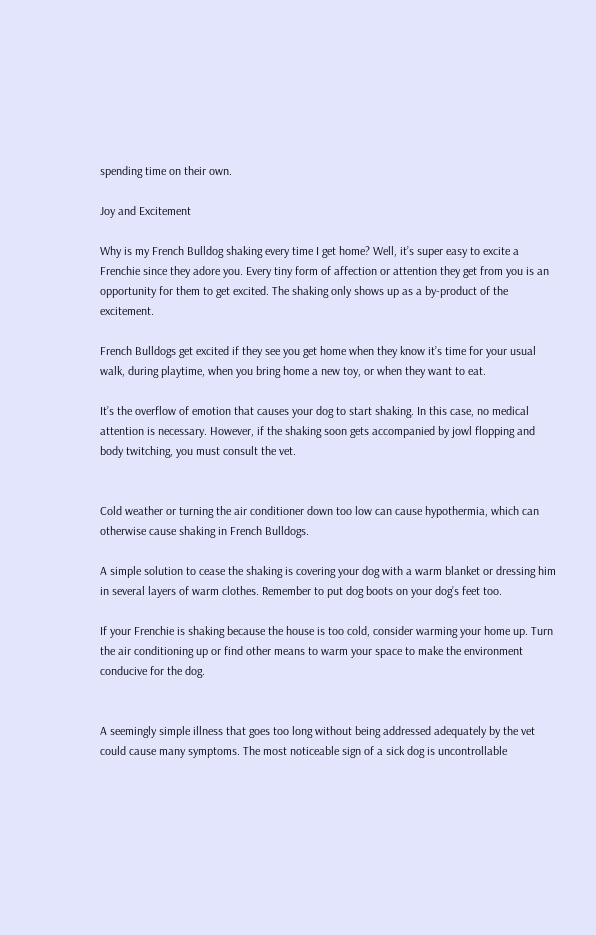spending time on their own.

Joy and Excitement

Why is my French Bulldog shaking every time I get home? Well, it’s super easy to excite a Frenchie since they adore you. Every tiny form of affection or attention they get from you is an opportunity for them to get excited. The shaking only shows up as a by-product of the excitement.

French Bulldogs get excited if they see you get home when they know it’s time for your usual walk, during playtime, when you bring home a new toy, or when they want to eat.

It’s the overflow of emotion that causes your dog to start shaking. In this case, no medical attention is necessary. However, if the shaking soon gets accompanied by jowl flopping and body twitching, you must consult the vet.


Cold weather or turning the air conditioner down too low can cause hypothermia, which can otherwise cause shaking in French Bulldogs.

A simple solution to cease the shaking is covering your dog with a warm blanket or dressing him in several layers of warm clothes. Remember to put dog boots on your dog’s feet too.

If your Frenchie is shaking because the house is too cold, consider warming your home up. Turn the air conditioning up or find other means to warm your space to make the environment conducive for the dog.


A seemingly simple illness that goes too long without being addressed adequately by the vet could cause many symptoms. The most noticeable sign of a sick dog is uncontrollable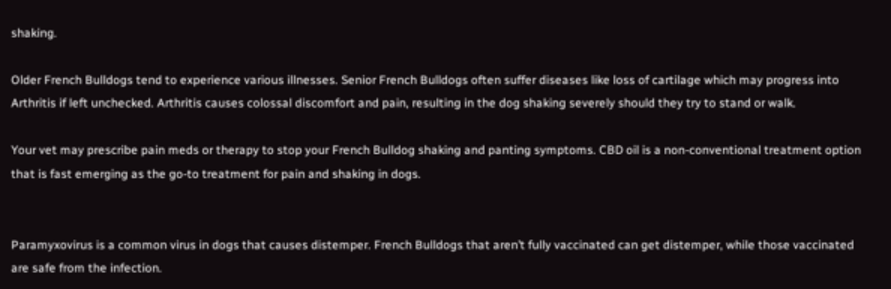shaking.

Older French Bulldogs tend to experience various illnesses. Senior French Bulldogs often suffer diseases like loss of cartilage which may progress into Arthritis if left unchecked. Arthritis causes colossal discomfort and pain, resulting in the dog shaking severely should they try to stand or walk.

Your vet may prescribe pain meds or therapy to stop your French Bulldog shaking and panting symptoms. CBD oil is a non-conventional treatment option that is fast emerging as the go-to treatment for pain and shaking in dogs.


Paramyxovirus is a common virus in dogs that causes distemper. French Bulldogs that aren’t fully vaccinated can get distemper, while those vaccinated are safe from the infection.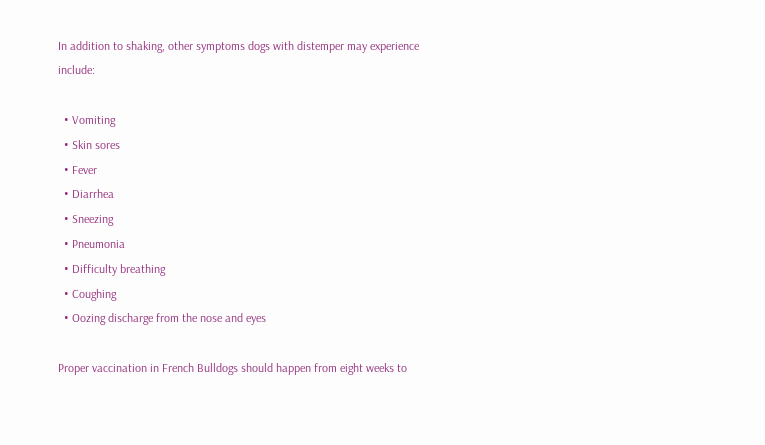In addition to shaking, other symptoms dogs with distemper may experience include:

  • Vomiting
  • Skin sores
  • Fever
  • Diarrhea
  • Sneezing
  • Pneumonia
  • Difficulty breathing
  • Coughing
  • Oozing discharge from the nose and eyes

Proper vaccination in French Bulldogs should happen from eight weeks to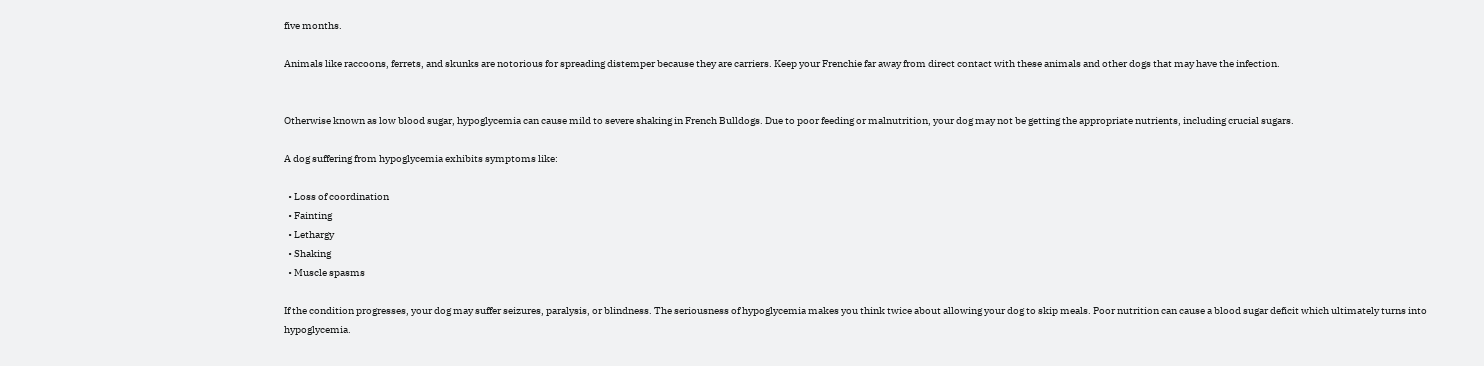five months.

Animals like raccoons, ferrets, and skunks are notorious for spreading distemper because they are carriers. Keep your Frenchie far away from direct contact with these animals and other dogs that may have the infection.


Otherwise known as low blood sugar, hypoglycemia can cause mild to severe shaking in French Bulldogs. Due to poor feeding or malnutrition, your dog may not be getting the appropriate nutrients, including crucial sugars.

A dog suffering from hypoglycemia exhibits symptoms like:

  • Loss of coordination
  • Fainting
  • Lethargy
  • Shaking
  • Muscle spasms

If the condition progresses, your dog may suffer seizures, paralysis, or blindness. The seriousness of hypoglycemia makes you think twice about allowing your dog to skip meals. Poor nutrition can cause a blood sugar deficit which ultimately turns into hypoglycemia.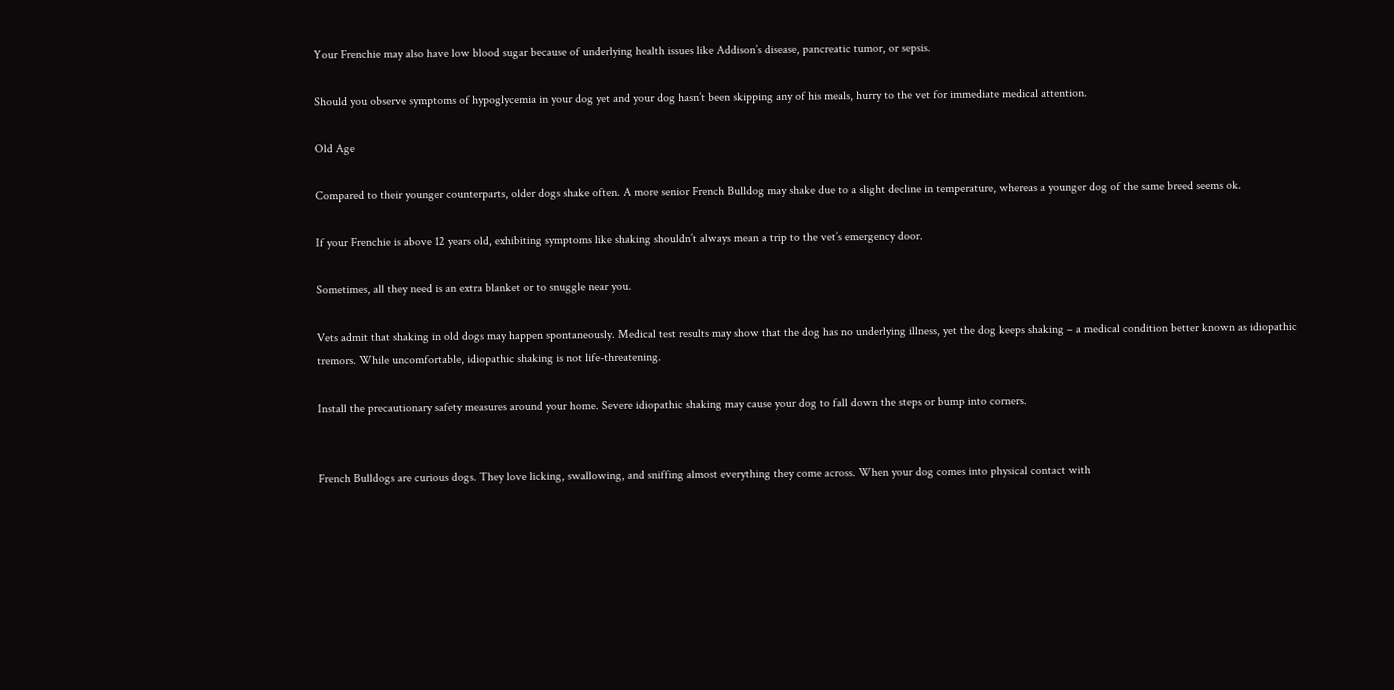Your Frenchie may also have low blood sugar because of underlying health issues like Addison’s disease, pancreatic tumor, or sepsis.

Should you observe symptoms of hypoglycemia in your dog yet and your dog hasn’t been skipping any of his meals, hurry to the vet for immediate medical attention.

Old Age

Compared to their younger counterparts, older dogs shake often. A more senior French Bulldog may shake due to a slight decline in temperature, whereas a younger dog of the same breed seems ok.

If your Frenchie is above 12 years old, exhibiting symptoms like shaking shouldn’t always mean a trip to the vet’s emergency door.

Sometimes, all they need is an extra blanket or to snuggle near you.

Vets admit that shaking in old dogs may happen spontaneously. Medical test results may show that the dog has no underlying illness, yet the dog keeps shaking – a medical condition better known as idiopathic tremors. While uncomfortable, idiopathic shaking is not life-threatening.

Install the precautionary safety measures around your home. Severe idiopathic shaking may cause your dog to fall down the steps or bump into corners.


French Bulldogs are curious dogs. They love licking, swallowing, and sniffing almost everything they come across. When your dog comes into physical contact with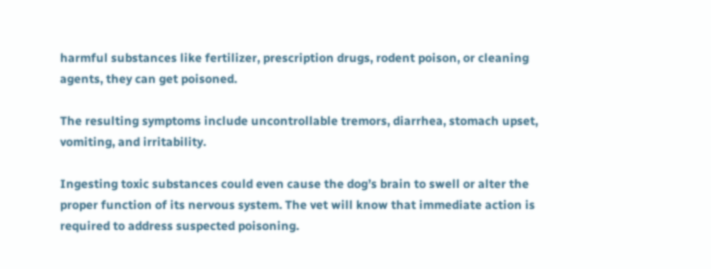harmful substances like fertilizer, prescription drugs, rodent poison, or cleaning agents, they can get poisoned.

The resulting symptoms include uncontrollable tremors, diarrhea, stomach upset, vomiting, and irritability.

Ingesting toxic substances could even cause the dog’s brain to swell or alter the proper function of its nervous system. The vet will know that immediate action is required to address suspected poisoning.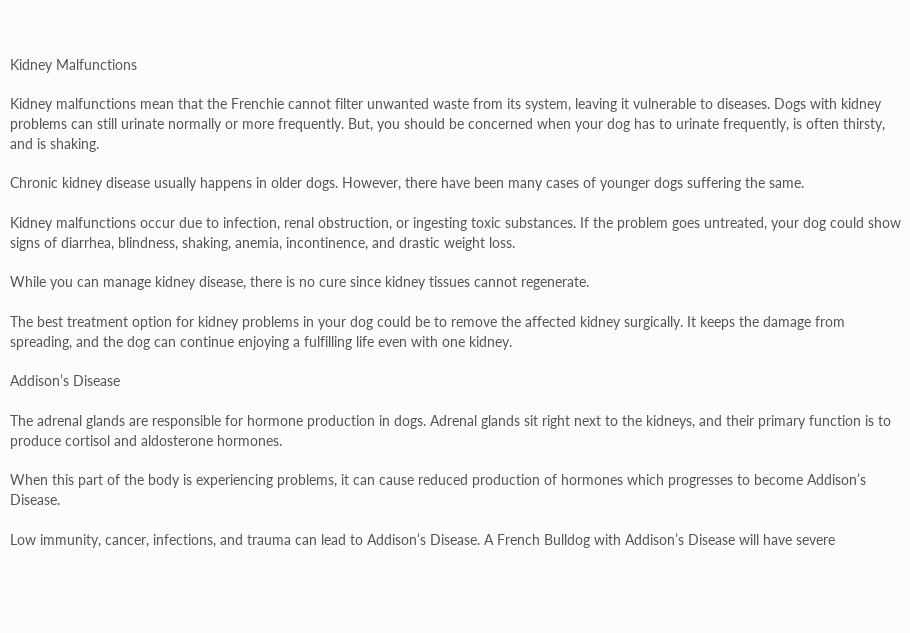Kidney Malfunctions

Kidney malfunctions mean that the Frenchie cannot filter unwanted waste from its system, leaving it vulnerable to diseases. Dogs with kidney problems can still urinate normally or more frequently. But, you should be concerned when your dog has to urinate frequently, is often thirsty, and is shaking.

Chronic kidney disease usually happens in older dogs. However, there have been many cases of younger dogs suffering the same.

Kidney malfunctions occur due to infection, renal obstruction, or ingesting toxic substances. If the problem goes untreated, your dog could show signs of diarrhea, blindness, shaking, anemia, incontinence, and drastic weight loss.

While you can manage kidney disease, there is no cure since kidney tissues cannot regenerate.

The best treatment option for kidney problems in your dog could be to remove the affected kidney surgically. It keeps the damage from spreading, and the dog can continue enjoying a fulfilling life even with one kidney.

Addison’s Disease

The adrenal glands are responsible for hormone production in dogs. Adrenal glands sit right next to the kidneys, and their primary function is to produce cortisol and aldosterone hormones.

When this part of the body is experiencing problems, it can cause reduced production of hormones which progresses to become Addison’s Disease.

Low immunity, cancer, infections, and trauma can lead to Addison’s Disease. A French Bulldog with Addison’s Disease will have severe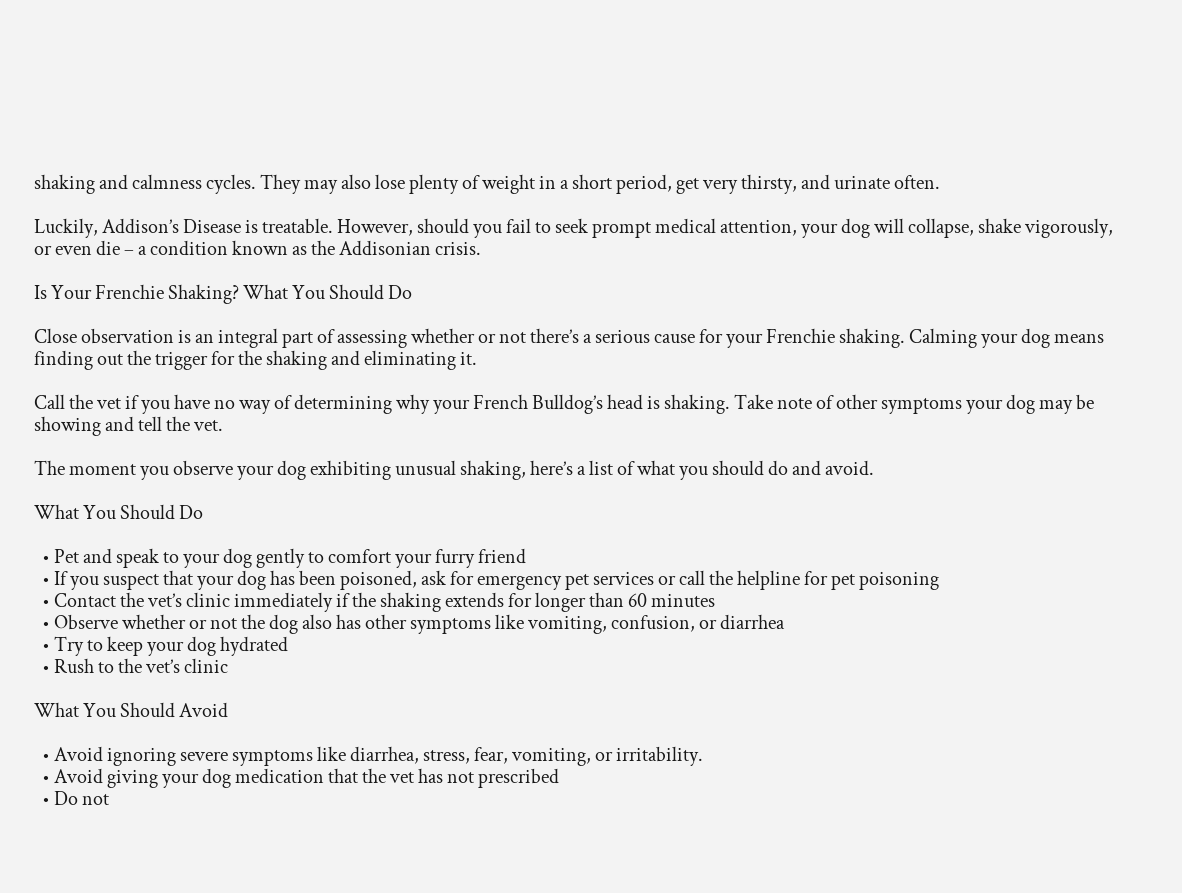shaking and calmness cycles. They may also lose plenty of weight in a short period, get very thirsty, and urinate often.

Luckily, Addison’s Disease is treatable. However, should you fail to seek prompt medical attention, your dog will collapse, shake vigorously, or even die – a condition known as the Addisonian crisis.

Is Your Frenchie Shaking? What You Should Do

Close observation is an integral part of assessing whether or not there’s a serious cause for your Frenchie shaking. Calming your dog means finding out the trigger for the shaking and eliminating it.

Call the vet if you have no way of determining why your French Bulldog’s head is shaking. Take note of other symptoms your dog may be showing and tell the vet.

The moment you observe your dog exhibiting unusual shaking, here’s a list of what you should do and avoid.

What You Should Do

  • Pet and speak to your dog gently to comfort your furry friend
  • If you suspect that your dog has been poisoned, ask for emergency pet services or call the helpline for pet poisoning
  • Contact the vet’s clinic immediately if the shaking extends for longer than 60 minutes
  • Observe whether or not the dog also has other symptoms like vomiting, confusion, or diarrhea
  • Try to keep your dog hydrated
  • Rush to the vet’s clinic

What You Should Avoid

  • Avoid ignoring severe symptoms like diarrhea, stress, fear, vomiting, or irritability.
  • Avoid giving your dog medication that the vet has not prescribed
  • Do not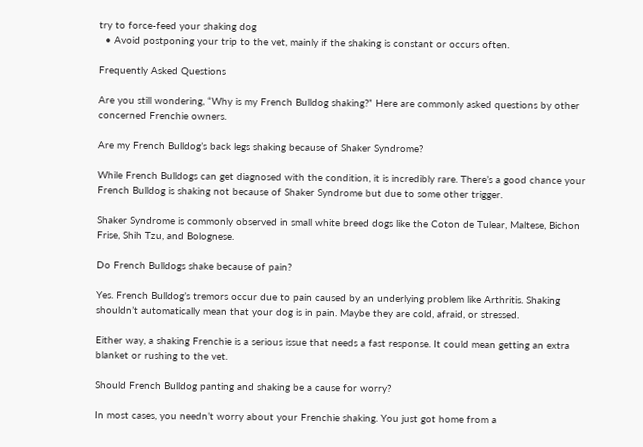try to force-feed your shaking dog
  • Avoid postponing your trip to the vet, mainly if the shaking is constant or occurs often.

Frequently Asked Questions

Are you still wondering, “Why is my French Bulldog shaking?” Here are commonly asked questions by other concerned Frenchie owners.

Are my French Bulldog’s back legs shaking because of Shaker Syndrome?

While French Bulldogs can get diagnosed with the condition, it is incredibly rare. There’s a good chance your French Bulldog is shaking not because of Shaker Syndrome but due to some other trigger.

Shaker Syndrome is commonly observed in small white breed dogs like the Coton de Tulear, Maltese, Bichon Frise, Shih Tzu, and Bolognese.

Do French Bulldogs shake because of pain?

Yes. French Bulldog’s tremors occur due to pain caused by an underlying problem like Arthritis. Shaking shouldn’t automatically mean that your dog is in pain. Maybe they are cold, afraid, or stressed.

Either way, a shaking Frenchie is a serious issue that needs a fast response. It could mean getting an extra blanket or rushing to the vet.

Should French Bulldog panting and shaking be a cause for worry?

In most cases, you needn’t worry about your Frenchie shaking. You just got home from a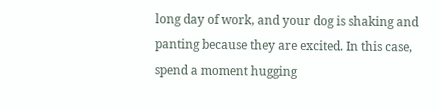long day of work, and your dog is shaking and panting because they are excited. In this case, spend a moment hugging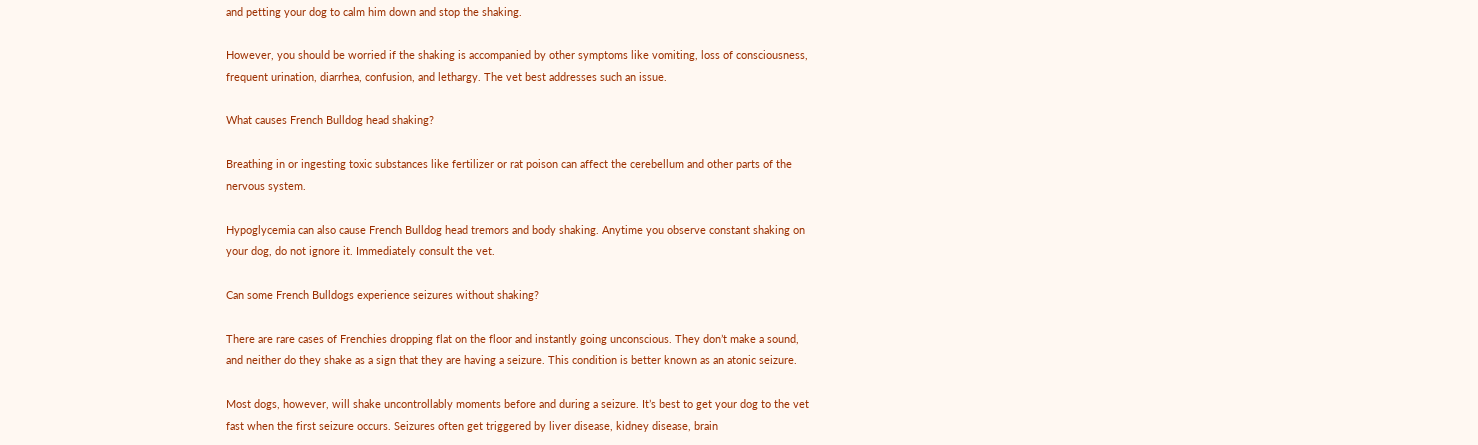and petting your dog to calm him down and stop the shaking.

However, you should be worried if the shaking is accompanied by other symptoms like vomiting, loss of consciousness, frequent urination, diarrhea, confusion, and lethargy. The vet best addresses such an issue.

What causes French Bulldog head shaking?

Breathing in or ingesting toxic substances like fertilizer or rat poison can affect the cerebellum and other parts of the nervous system.

Hypoglycemia can also cause French Bulldog head tremors and body shaking. Anytime you observe constant shaking on your dog, do not ignore it. Immediately consult the vet.

Can some French Bulldogs experience seizures without shaking?

There are rare cases of Frenchies dropping flat on the floor and instantly going unconscious. They don’t make a sound, and neither do they shake as a sign that they are having a seizure. This condition is better known as an atonic seizure.

Most dogs, however, will shake uncontrollably moments before and during a seizure. It’s best to get your dog to the vet fast when the first seizure occurs. Seizures often get triggered by liver disease, kidney disease, brain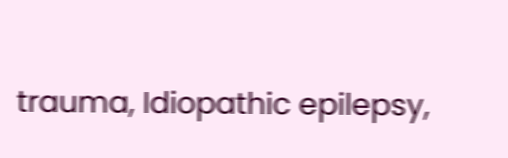trauma, Idiopathic epilepsy,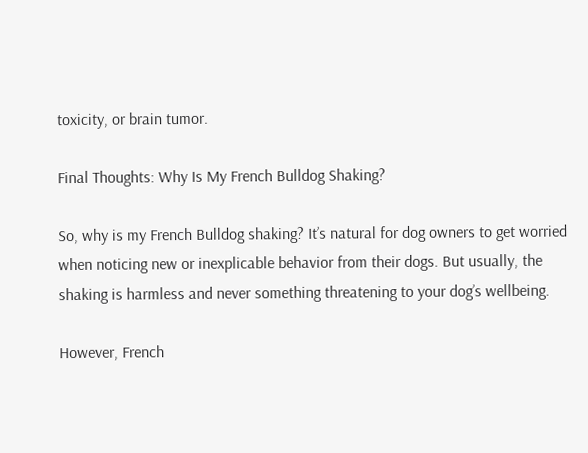toxicity, or brain tumor.

Final Thoughts: Why Is My French Bulldog Shaking?

So, why is my French Bulldog shaking? It’s natural for dog owners to get worried when noticing new or inexplicable behavior from their dogs. But usually, the shaking is harmless and never something threatening to your dog’s wellbeing.

However, French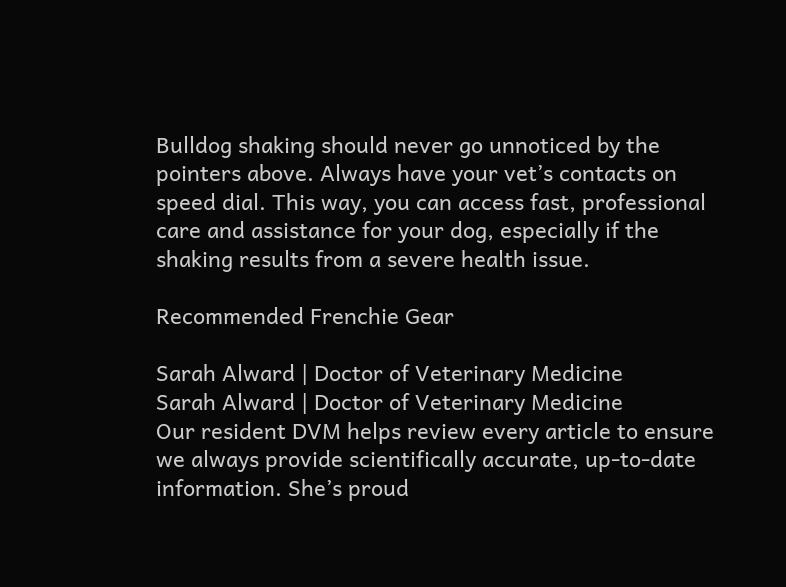Bulldog shaking should never go unnoticed by the pointers above. Always have your vet’s contacts on speed dial. This way, you can access fast, professional care and assistance for your dog, especially if the shaking results from a severe health issue.

Recommended Frenchie Gear

Sarah Alward | Doctor of Veterinary Medicine
Sarah Alward | Doctor of Veterinary Medicine
Our resident DVM helps review every article to ensure we always provide scientifically accurate, up-to-date information. She’s proud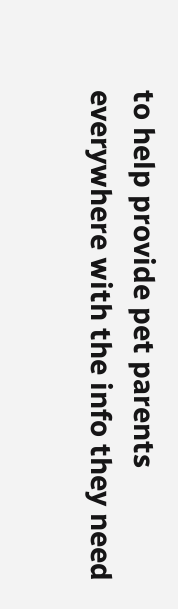to help provide pet parents everywhere with the info they need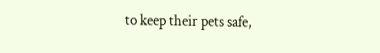to keep their pets safe,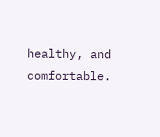healthy, and comfortable.